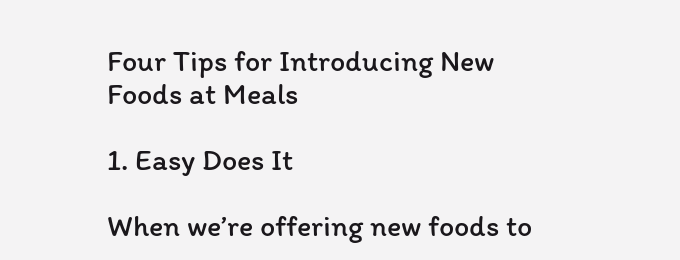Four Tips for Introducing New Foods at Meals

1. Easy Does It

When we’re offering new foods to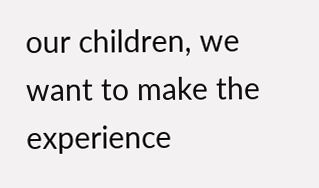our children, we want to make the experience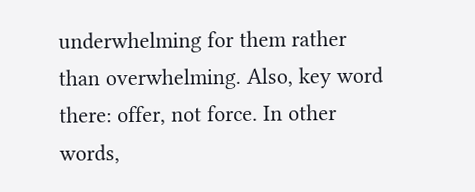underwhelming for them rather than overwhelming. Also, key word there: offer, not force. In other words,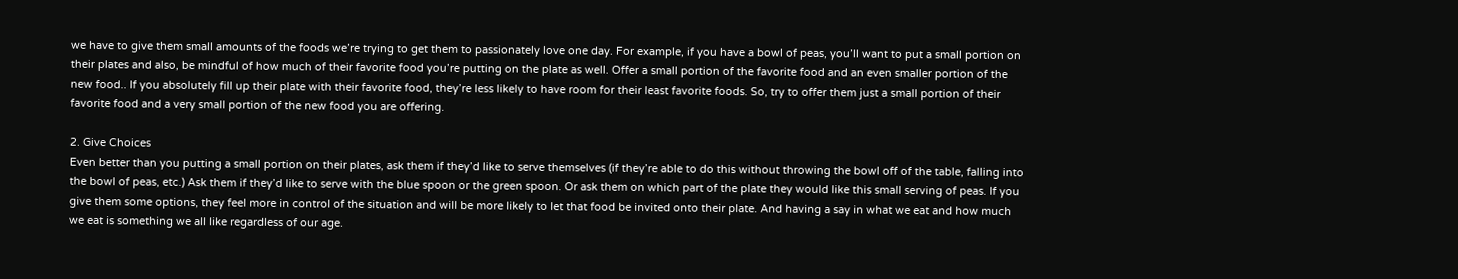we have to give them small amounts of the foods we’re trying to get them to passionately love one day. For example, if you have a bowl of peas, you’ll want to put a small portion on their plates and also, be mindful of how much of their favorite food you’re putting on the plate as well. Offer a small portion of the favorite food and an even smaller portion of the new food.. If you absolutely fill up their plate with their favorite food, they’re less likely to have room for their least favorite foods. So, try to offer them just a small portion of their favorite food and a very small portion of the new food you are offering.

2. Give Choices
Even better than you putting a small portion on their plates, ask them if they’d like to serve themselves (if they’re able to do this without throwing the bowl off of the table, falling into the bowl of peas, etc.) Ask them if they’d like to serve with the blue spoon or the green spoon. Or ask them on which part of the plate they would like this small serving of peas. If you give them some options, they feel more in control of the situation and will be more likely to let that food be invited onto their plate. And having a say in what we eat and how much we eat is something we all like regardless of our age.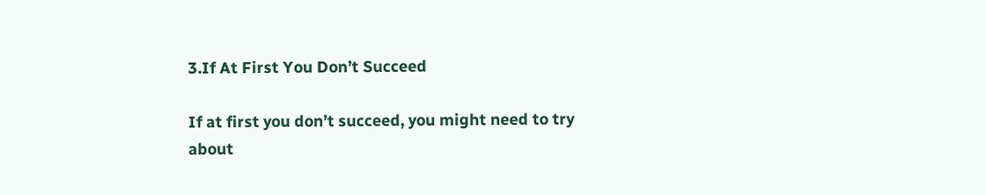3.If At First You Don’t Succeed

If at first you don’t succeed, you might need to try about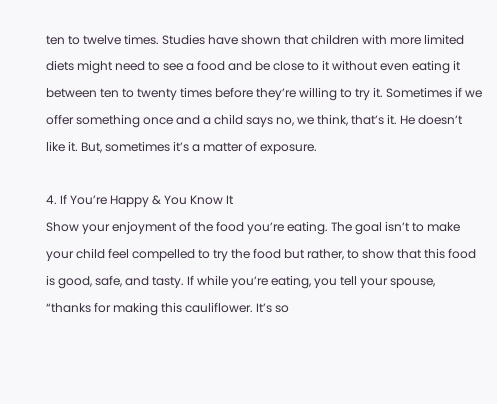ten to twelve times. Studies have shown that children with more limited diets might need to see a food and be close to it without even eating it between ten to twenty times before they’re willing to try it. Sometimes if we offer something once and a child says no, we think, that’s it. He doesn’t like it. But, sometimes it’s a matter of exposure.

4. If You’re Happy & You Know It
Show your enjoyment of the food you’re eating. The goal isn’t to make your child feel compelled to try the food but rather, to show that this food is good, safe, and tasty. If while you’re eating, you tell your spouse, “thanks for making this cauliflower. It’s so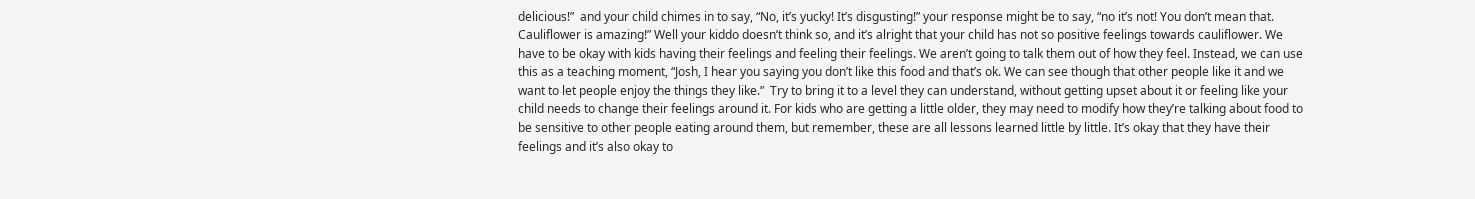delicious!”  and your child chimes in to say, “No, it’s yucky! It’s disgusting!” your response might be to say, “no it’s not! You don’t mean that. Cauliflower is amazing!” Well your kiddo doesn’t think so, and it’s alright that your child has not so positive feelings towards cauliflower. We have to be okay with kids having their feelings and feeling their feelings. We aren’t going to talk them out of how they feel. Instead, we can use this as a teaching moment, “Josh, I hear you saying you don’t like this food and that’s ok. We can see though that other people like it and we want to let people enjoy the things they like.”  Try to bring it to a level they can understand, without getting upset about it or feeling like your child needs to change their feelings around it. For kids who are getting a little older, they may need to modify how they’re talking about food to be sensitive to other people eating around them, but remember, these are all lessons learned little by little. It’s okay that they have their feelings and it’s also okay to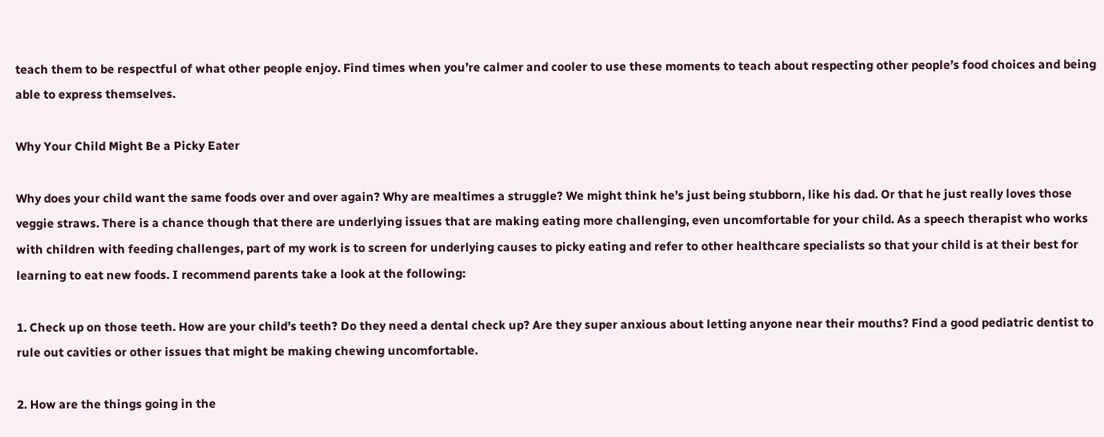teach them to be respectful of what other people enjoy. Find times when you’re calmer and cooler to use these moments to teach about respecting other people’s food choices and being able to express themselves.

Why Your Child Might Be a Picky Eater

Why does your child want the same foods over and over again? Why are mealtimes a struggle? We might think he’s just being stubborn, like his dad. Or that he just really loves those veggie straws. There is a chance though that there are underlying issues that are making eating more challenging, even uncomfortable for your child. As a speech therapist who works with children with feeding challenges, part of my work is to screen for underlying causes to picky eating and refer to other healthcare specialists so that your child is at their best for learning to eat new foods. I recommend parents take a look at the following:

1. Check up on those teeth. How are your child’s teeth? Do they need a dental check up? Are they super anxious about letting anyone near their mouths? Find a good pediatric dentist to rule out cavities or other issues that might be making chewing uncomfortable.

2. How are the things going in the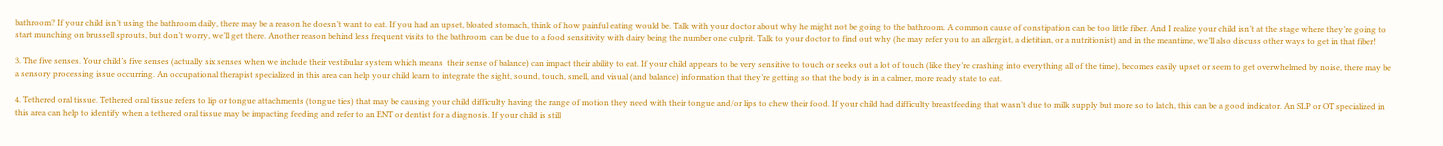bathroom? If your child isn’t using the bathroom daily, there may be a reason he doesn’t want to eat. If you had an upset, bloated stomach, think of how painful eating would be. Talk with your doctor about why he might not be going to the bathroom. A common cause of constipation can be too little fiber. And I realize your child isn’t at the stage where they’re going to start munching on brussell sprouts, but don’t worry, we’ll get there. Another reason behind less frequent visits to the bathroom  can be due to a food sensitivity with dairy being the number one culprit. Talk to your doctor to find out why (he may refer you to an allergist, a dietitian, or a nutritionist) and in the meantime, we’ll also discuss other ways to get in that fiber!

3. The five senses. Your child’s five senses (actually six senses when we include their vestibular system which means  their sense of balance) can impact their ability to eat. If your child appears to be very sensitive to touch or seeks out a lot of touch (like they’re crashing into everything all of the time), becomes easily upset or seem to get overwhelmed by noise, there may be a sensory processing issue occurring. An occupational therapist specialized in this area can help your child learn to integrate the sight, sound, touch, smell, and visual (and balance) information that they’re getting so that the body is in a calmer, more ready state to eat.

4. Tethered oral tissue. Tethered oral tissue refers to lip or tongue attachments (tongue ties) that may be causing your child difficulty having the range of motion they need with their tongue and/or lips to chew their food. If your child had difficulty breastfeeding that wasn’t due to milk supply but more so to latch, this can be a good indicator. An SLP or OT specialized in this area can help to identify when a tethered oral tissue may be impacting feeding and refer to an ENT or dentist for a diagnosis. If your child is still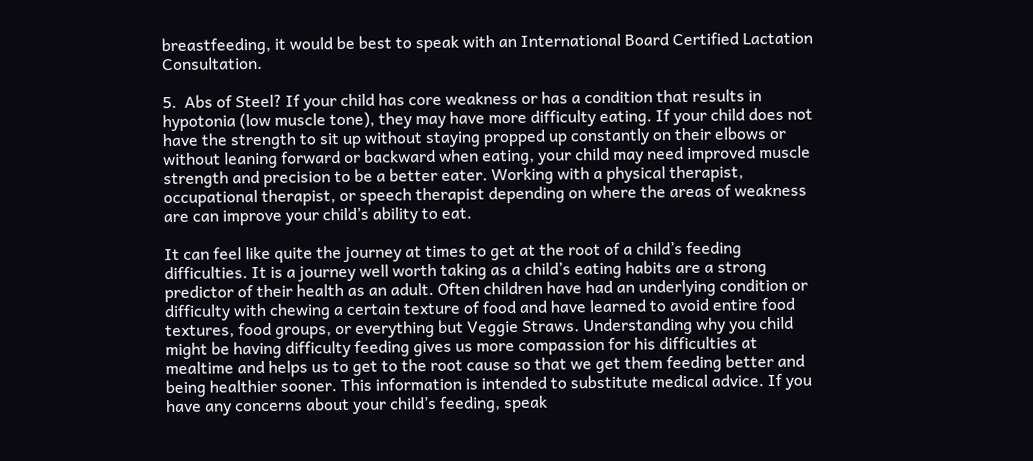breastfeeding, it would be best to speak with an International Board Certified Lactation Consultation.

5.  Abs of Steel? If your child has core weakness or has a condition that results in hypotonia (low muscle tone), they may have more difficulty eating. If your child does not have the strength to sit up without staying propped up constantly on their elbows or without leaning forward or backward when eating, your child may need improved muscle strength and precision to be a better eater. Working with a physical therapist, occupational therapist, or speech therapist depending on where the areas of weakness are can improve your child’s ability to eat.

It can feel like quite the journey at times to get at the root of a child’s feeding difficulties. It is a journey well worth taking as a child’s eating habits are a strong predictor of their health as an adult. Often children have had an underlying condition or difficulty with chewing a certain texture of food and have learned to avoid entire food textures, food groups, or everything but Veggie Straws. Understanding why you child might be having difficulty feeding gives us more compassion for his difficulties at mealtime and helps us to get to the root cause so that we get them feeding better and being healthier sooner. This information is intended to substitute medical advice. If you have any concerns about your child’s feeding, speak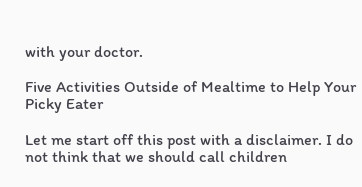with your doctor.

Five Activities Outside of Mealtime to Help Your Picky Eater

Let me start off this post with a disclaimer. I do not think that we should call children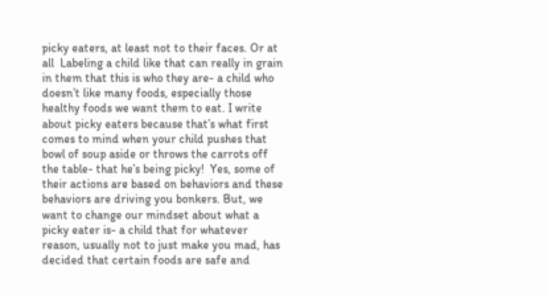picky eaters, at least not to their faces. Or at all  Labeling a child like that can really in grain in them that this is who they are- a child who doesn’t like many foods, especially those healthy foods we want them to eat. I write about picky eaters because that’s what first comes to mind when your child pushes that bowl of soup aside or throws the carrots off the table- that he’s being picky!  Yes, some of their actions are based on behaviors and these behaviors are driving you bonkers. But, we want to change our mindset about what a picky eater is- a child that for whatever reason, usually not to just make you mad, has decided that certain foods are safe and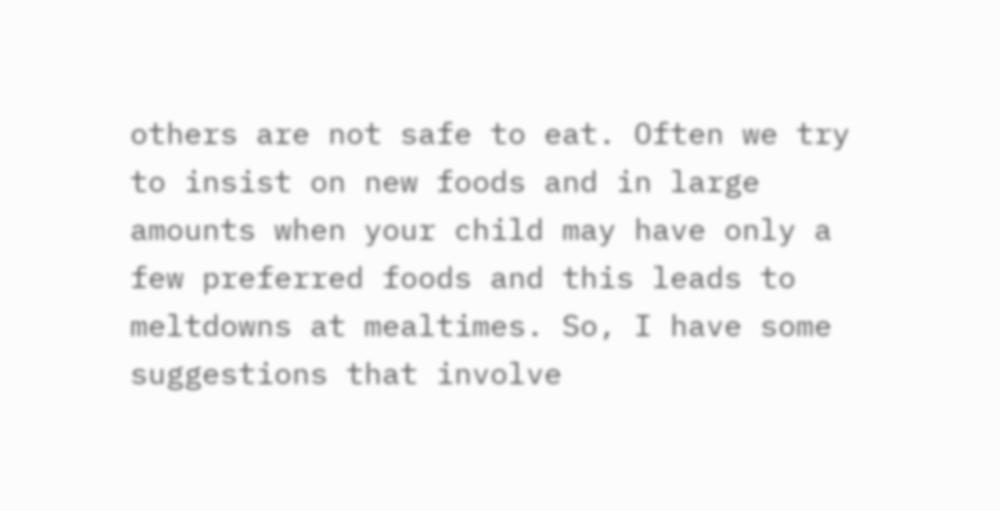others are not safe to eat. Often we try to insist on new foods and in large amounts when your child may have only a few preferred foods and this leads to meltdowns at mealtimes. So, I have some suggestions that involve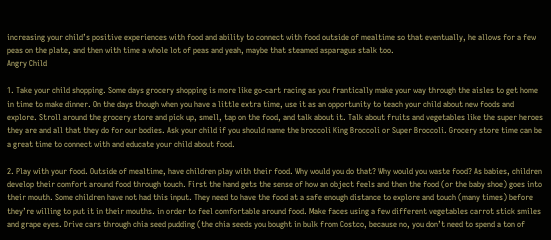increasing your child’s positive experiences with food and ability to connect with food outside of mealtime so that eventually, he allows for a few peas on the plate, and then with time a whole lot of peas and yeah, maybe that steamed asparagus stalk too.
Angry Child

1. Take your child shopping. Some days grocery shopping is more like go-cart racing as you frantically make your way through the aisles to get home in time to make dinner. On the days though when you have a little extra time, use it as an opportunity to teach your child about new foods and explore. Stroll around the grocery store and pick up, smell, tap on the food, and talk about it. Talk about fruits and vegetables like the super heroes they are and all that they do for our bodies. Ask your child if you should name the broccoli King Broccoli or Super Broccoli. Grocery store time can be a great time to connect with and educate your child about food.

2. Play with your food. Outside of mealtime, have children play with their food. Why would you do that? Why would you waste food? As babies, children develop their comfort around food through touch. First the hand gets the sense of how an object feels and then the food (or the baby shoe) goes into their mouth. Some children have not had this input. They need to have the food at a safe enough distance to explore and touch (many times) before they’re willing to put it in their mouths. in order to feel comfortable around food. Make faces using a few different vegetables carrot stick smiles and grape eyes. Drive cars through chia seed pudding (the chia seeds you bought in bulk from Costco, because no, you don’t need to spend a ton of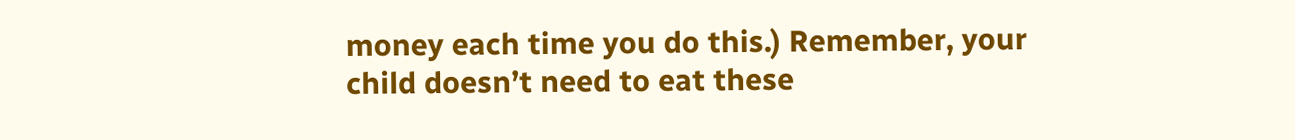money each time you do this.) Remember, your child doesn’t need to eat these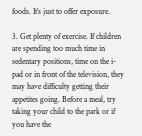foods. It’s just to offer exposure.

3. Get plenty of exercise. If children are spending too much time in sedentary positions, time on the i-pad or in front of the television, they may have difficulty getting their appetites going. Before a meal, try taking your child to the park or if you have the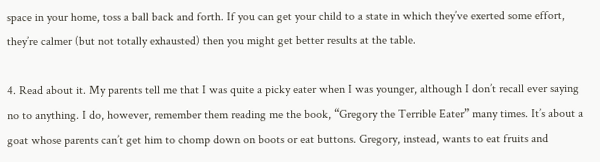space in your home, toss a ball back and forth. If you can get your child to a state in which they’ve exerted some effort, they’re calmer (but not totally exhausted) then you might get better results at the table.

4. Read about it. My parents tell me that I was quite a picky eater when I was younger, although I don’t recall ever saying no to anything. I do, however, remember them reading me the book, “Gregory the Terrible Eater” many times. It’s about a goat whose parents can’t get him to chomp down on boots or eat buttons. Gregory, instead, wants to eat fruits and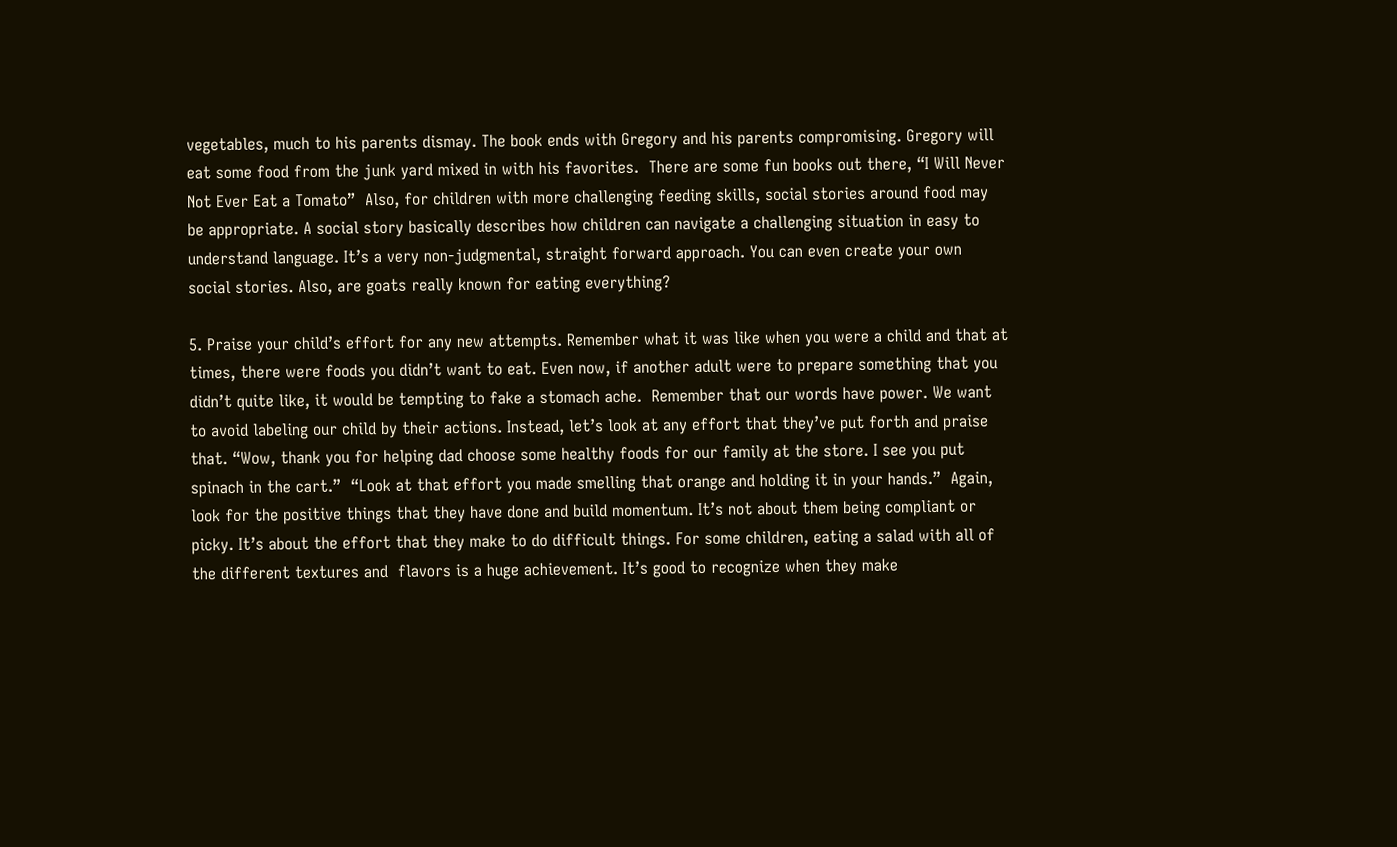vegetables, much to his parents dismay. The book ends with Gregory and his parents compromising. Gregory will eat some food from the junk yard mixed in with his favorites.  There are some fun books out there, “I Will Never Not Ever Eat a Tomato”  Also, for children with more challenging feeding skills, social stories around food may be appropriate. A social story basically describes how children can navigate a challenging situation in easy to understand language. It’s a very non-judgmental, straight forward approach. You can even create your own social stories. Also, are goats really known for eating everything?

5. Praise your child’s effort for any new attempts. Remember what it was like when you were a child and that at times, there were foods you didn’t want to eat. Even now, if another adult were to prepare something that you didn’t quite like, it would be tempting to fake a stomach ache.  Remember that our words have power. We want to avoid labeling our child by their actions. Instead, let’s look at any effort that they’ve put forth and praise that. “Wow, thank you for helping dad choose some healthy foods for our family at the store. I see you put spinach in the cart.”  “Look at that effort you made smelling that orange and holding it in your hands.”  Again, look for the positive things that they have done and build momentum. It’s not about them being compliant or picky. It’s about the effort that they make to do difficult things. For some children, eating a salad with all of the different textures and  flavors is a huge achievement. It’s good to recognize when they make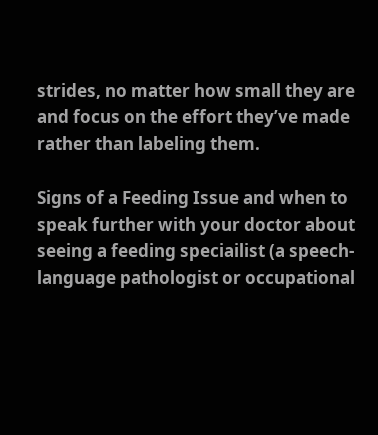strides, no matter how small they are and focus on the effort they’ve made rather than labeling them.

Signs of a Feeding Issue and when to speak further with your doctor about seeing a feeding speciailist (a speech-language pathologist or occupational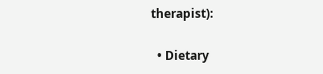therapist):

  • Dietary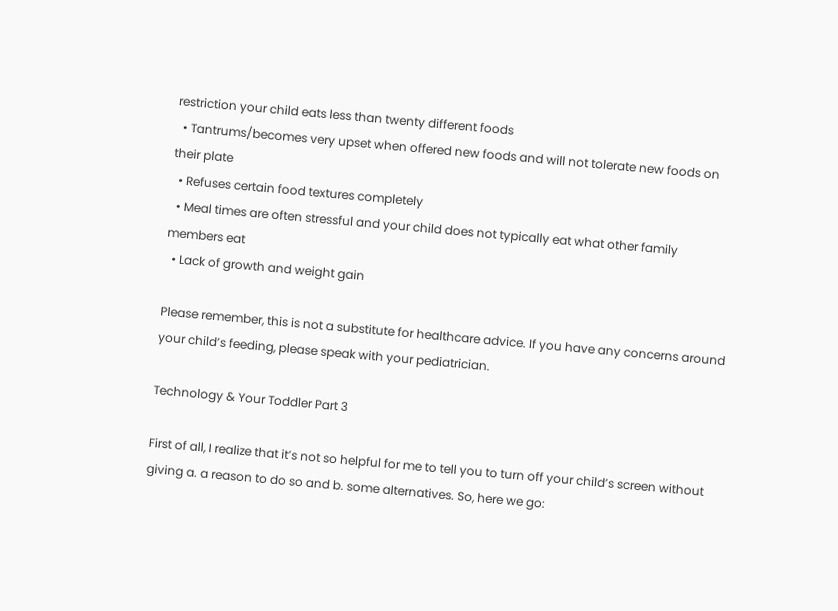restriction your child eats less than twenty different foods
  • Tantrums/becomes very upset when offered new foods and will not tolerate new foods on their plate
  • Refuses certain food textures completely
  • Meal times are often stressful and your child does not typically eat what other family members eat
  • Lack of growth and weight gain

Please remember, this is not a substitute for healthcare advice. If you have any concerns around your child’s feeding, please speak with your pediatrician.

Technology & Your Toddler Part 3

First of all, I realize that it’s not so helpful for me to tell you to turn off your child’s screen without giving a. a reason to do so and b. some alternatives. So, here we go: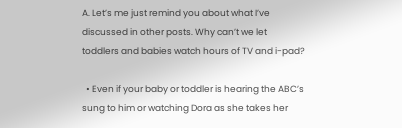A. Let’s me just remind you about what I’ve discussed in other posts. Why can’t we let toddlers and babies watch hours of TV and i-pad?

  • Even if your baby or toddler is hearing the ABC’s sung to him or watching Dora as she takes her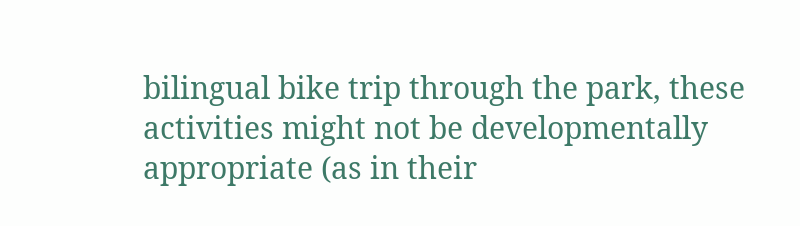bilingual bike trip through the park, these activities might not be developmentally appropriate (as in their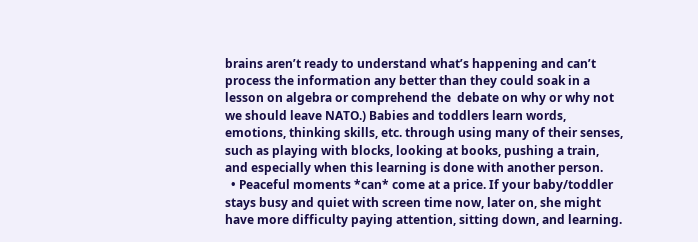brains aren’t ready to understand what’s happening and can’t process the information any better than they could soak in a lesson on algebra or comprehend the  debate on why or why not we should leave NATO.) Babies and toddlers learn words, emotions, thinking skills, etc. through using many of their senses, such as playing with blocks, looking at books, pushing a train, and especially when this learning is done with another person.
  • Peaceful moments *can* come at a price. If your baby/toddler stays busy and quiet with screen time now, later on, she might have more difficulty paying attention, sitting down, and learning.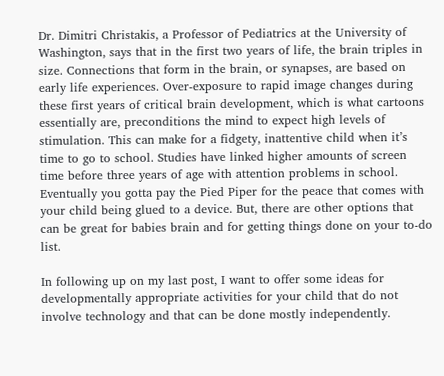Dr. Dimitri Christakis, a Professor of Pediatrics at the University of Washington, says that in the first two years of life, the brain triples in size. Connections that form in the brain, or synapses, are based on early life experiences. Over-exposure to rapid image changes during these first years of critical brain development, which is what cartoons essentially are, preconditions the mind to expect high levels of stimulation. This can make for a fidgety, inattentive child when it’s time to go to school. Studies have linked higher amounts of screen time before three years of age with attention problems in school. Eventually you gotta pay the Pied Piper for the peace that comes with your child being glued to a device. But, there are other options that can be great for babies brain and for getting things done on your to-do list.

In following up on my last post, I want to offer some ideas for developmentally appropriate activities for your child that do not involve technology and that can be done mostly independently.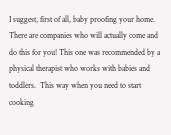I suggest, first of all, baby proofing your home. There are companies who will actually come and do this for you! This one was recommended by a physical therapist who works with babies and toddlers.  This way when you need to start cooking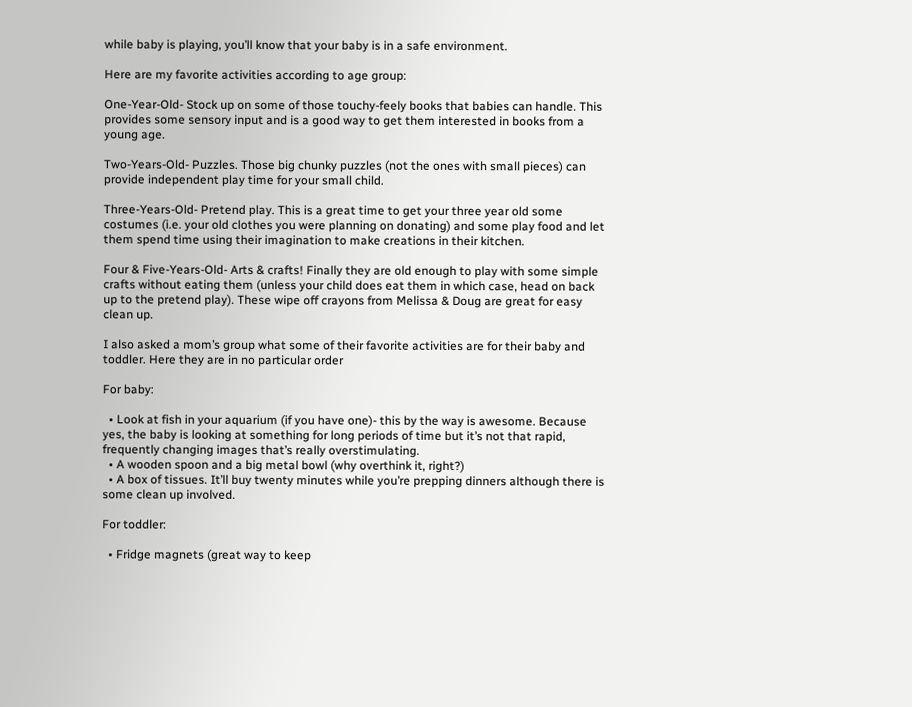while baby is playing, you’ll know that your baby is in a safe environment.

Here are my favorite activities according to age group:

One-Year-Old- Stock up on some of those touchy-feely books that babies can handle. This provides some sensory input and is a good way to get them interested in books from a young age.

Two-Years-Old- Puzzles. Those big chunky puzzles (not the ones with small pieces) can provide independent play time for your small child.

Three-Years-Old- Pretend play. This is a great time to get your three year old some costumes (i.e. your old clothes you were planning on donating) and some play food and let them spend time using their imagination to make creations in their kitchen.

Four & Five-Years-Old- Arts & crafts! Finally they are old enough to play with some simple crafts without eating them (unless your child does eat them in which case, head on back up to the pretend play). These wipe off crayons from Melissa & Doug are great for easy clean up.

I also asked a mom’s group what some of their favorite activities are for their baby and toddler. Here they are in no particular order

For baby:

  • Look at fish in your aquarium (if you have one)- this by the way is awesome. Because yes, the baby is looking at something for long periods of time but it’s not that rapid, frequently changing images that’s really overstimulating.
  • A wooden spoon and a big metal bowl (why overthink it, right?)
  • A box of tissues. It’ll buy twenty minutes while you’re prepping dinners although there is some clean up involved.

For toddler:

  • Fridge magnets (great way to keep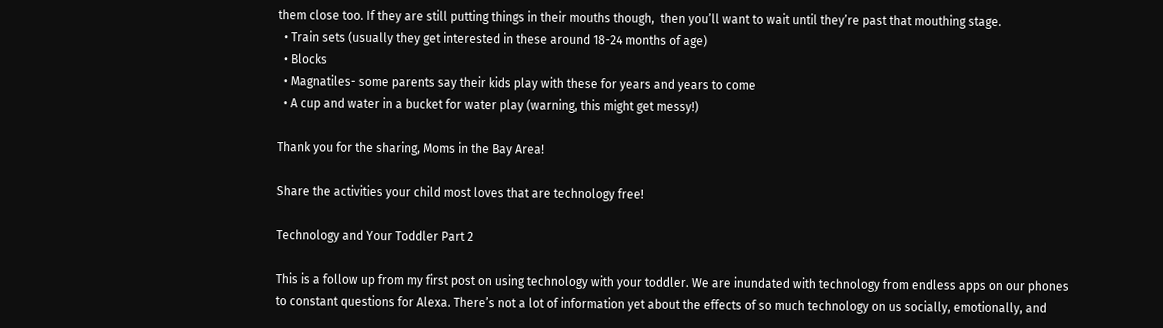them close too. If they are still putting things in their mouths though,  then you’ll want to wait until they’re past that mouthing stage.
  • Train sets (usually they get interested in these around 18-24 months of age)
  • Blocks
  • Magnatiles- some parents say their kids play with these for years and years to come
  • A cup and water in a bucket for water play (warning, this might get messy!)

Thank you for the sharing, Moms in the Bay Area!

Share the activities your child most loves that are technology free!

Technology and Your Toddler Part 2

This is a follow up from my first post on using technology with your toddler. We are inundated with technology from endless apps on our phones to constant questions for Alexa. There’s not a lot of information yet about the effects of so much technology on us socially, emotionally, and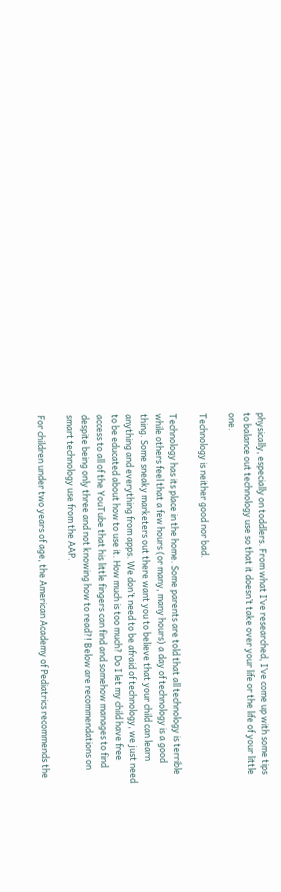physically, especially on toddlers. From what I’ve researched, I’ve come up with some tips to balance out technology use so that it doesn’t take over your life or the life of your little one.

Technology is neither good nor bad.

Technology has its place in the home. Some parents are told that all technology is terrible while others feel that a few hours (or many, many hours) a day of technology is a good thing. Some sneaky marketers out there want you to believe that your child can learn anything and everything from apps. We don’t need to be afraid of technology, we just need to be educated about how to use it. How much is too much? Do I let my child have free access to all of the YouTube that his little fingers can find and somehow manages to find despite being only three and not knowing how to read?! Below are recommendations on smart technology use from the AAP.

For children under two years of age, the American Academy of Pediatrics recommends the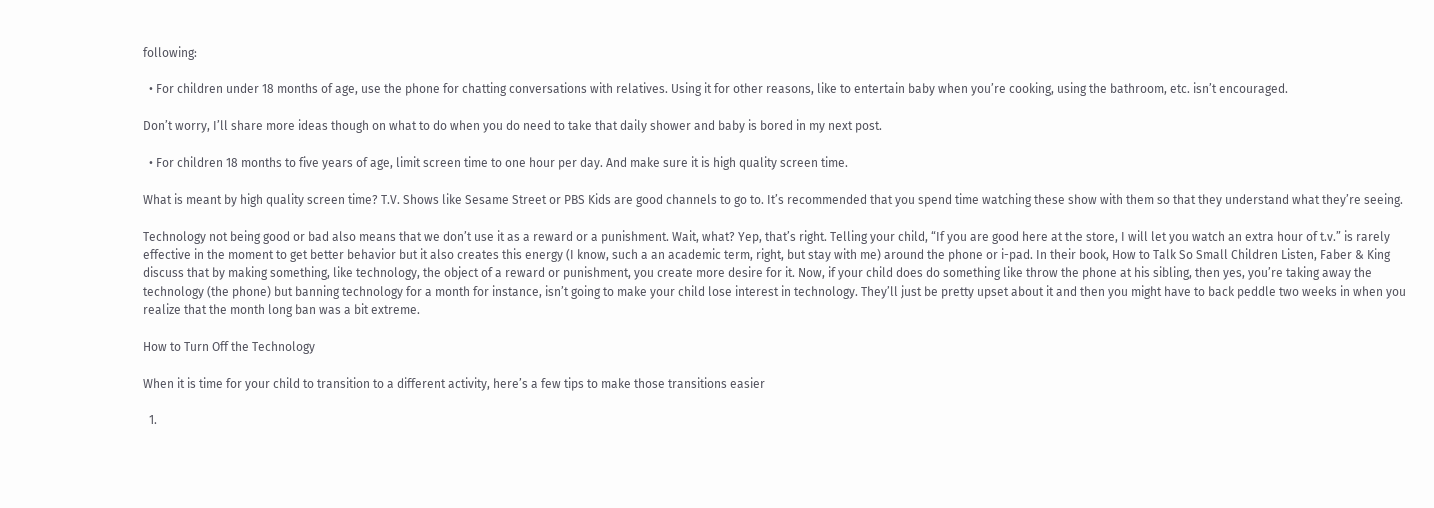following:

  • For children under 18 months of age, use the phone for chatting conversations with relatives. Using it for other reasons, like to entertain baby when you’re cooking, using the bathroom, etc. isn’t encouraged.

Don’t worry, I’ll share more ideas though on what to do when you do need to take that daily shower and baby is bored in my next post.

  • For children 18 months to five years of age, limit screen time to one hour per day. And make sure it is high quality screen time.

What is meant by high quality screen time? T.V. Shows like Sesame Street or PBS Kids are good channels to go to. It’s recommended that you spend time watching these show with them so that they understand what they’re seeing.

Technology not being good or bad also means that we don’t use it as a reward or a punishment. Wait, what? Yep, that’s right. Telling your child, “If you are good here at the store, I will let you watch an extra hour of t.v.” is rarely effective in the moment to get better behavior but it also creates this energy (I know, such a an academic term, right, but stay with me) around the phone or i-pad. In their book, How to Talk So Small Children Listen, Faber & King discuss that by making something, like technology, the object of a reward or punishment, you create more desire for it. Now, if your child does do something like throw the phone at his sibling, then yes, you’re taking away the technology (the phone) but banning technology for a month for instance, isn’t going to make your child lose interest in technology. They’ll just be pretty upset about it and then you might have to back peddle two weeks in when you realize that the month long ban was a bit extreme.

How to Turn Off the Technology

When it is time for your child to transition to a different activity, here’s a few tips to make those transitions easier

  1.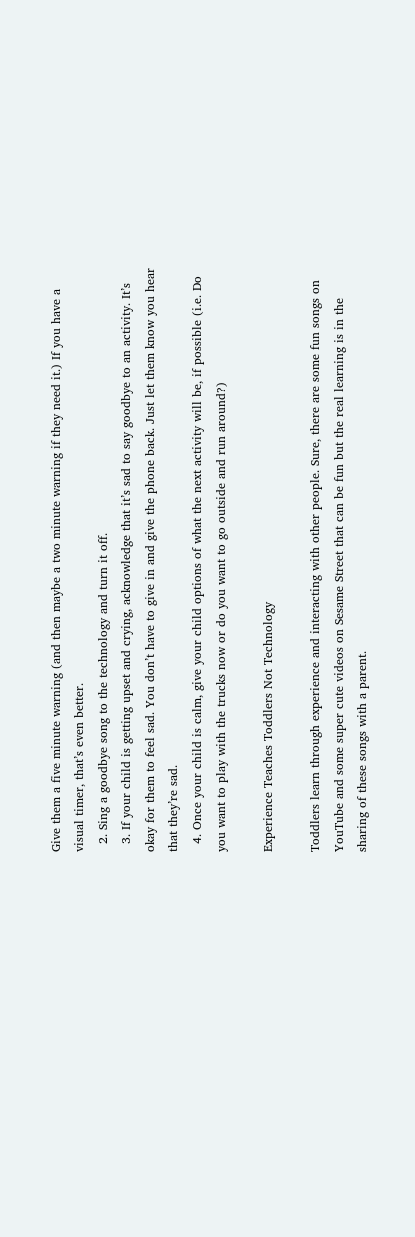Give them a five minute warning (and then maybe a two minute warning if they need it.) If you have a visual timer, that’s even better.
  2. Sing a goodbye song to the technology and turn it off.
  3. If your child is getting upset and crying, acknowledge that it’s sad to say goodbye to an activity. It’s okay for them to feel sad. You don’t have to give in and give the phone back. Just let them know you hear that they’re sad.
  4. Once your child is calm, give your child options of what the next activity will be, if possible (i.e. Do you want to play with the trucks now or do you want to go outside and run around?)

Experience Teaches Toddlers Not Technology

Toddlers learn through experience and interacting with other people. Sure, there are some fun songs on YouTube and some super cute videos on Sesame Street that can be fun but the real learning is in the sharing of these songs with a parent.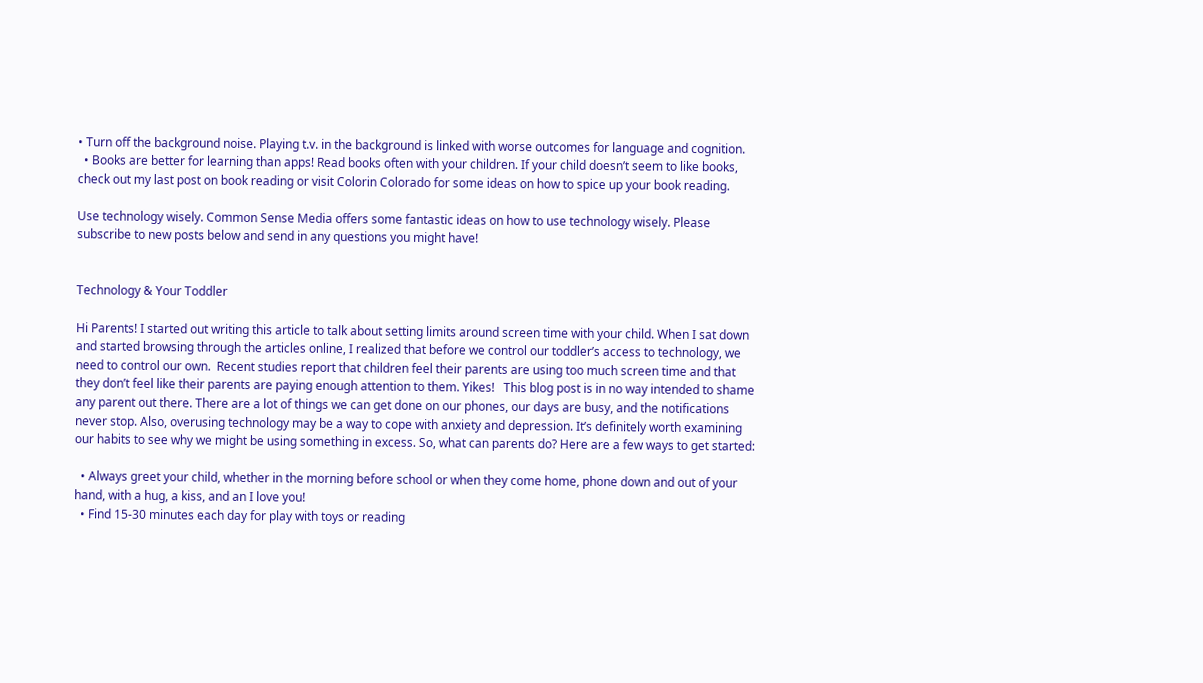• Turn off the background noise. Playing t.v. in the background is linked with worse outcomes for language and cognition.
  • Books are better for learning than apps! Read books often with your children. If your child doesn’t seem to like books, check out my last post on book reading or visit Colorin Colorado for some ideas on how to spice up your book reading.

Use technology wisely. Common Sense Media offers some fantastic ideas on how to use technology wisely. Please subscribe to new posts below and send in any questions you might have!


Technology & Your Toddler

Hi Parents! I started out writing this article to talk about setting limits around screen time with your child. When I sat down and started browsing through the articles online, I realized that before we control our toddler’s access to technology, we need to control our own.  Recent studies report that children feel their parents are using too much screen time and that they don’t feel like their parents are paying enough attention to them. Yikes!   This blog post is in no way intended to shame any parent out there. There are a lot of things we can get done on our phones, our days are busy, and the notifications never stop. Also, overusing technology may be a way to cope with anxiety and depression. It’s definitely worth examining our habits to see why we might be using something in excess. So, what can parents do? Here are a few ways to get started:

  • Always greet your child, whether in the morning before school or when they come home, phone down and out of your hand, with a hug, a kiss, and an I love you!
  • Find 15-30 minutes each day for play with toys or reading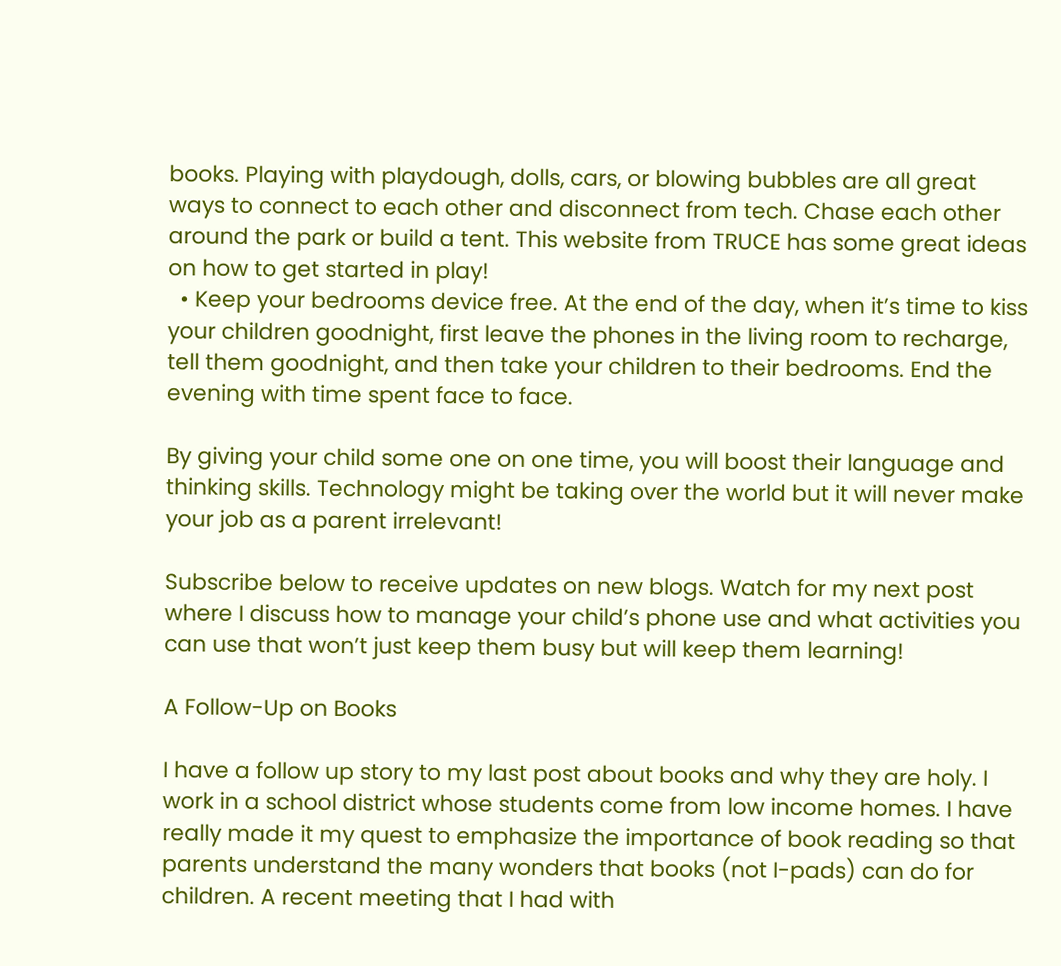books. Playing with playdough, dolls, cars, or blowing bubbles are all great ways to connect to each other and disconnect from tech. Chase each other around the park or build a tent. This website from TRUCE has some great ideas on how to get started in play!
  • Keep your bedrooms device free. At the end of the day, when it’s time to kiss your children goodnight, first leave the phones in the living room to recharge, tell them goodnight, and then take your children to their bedrooms. End the evening with time spent face to face.

By giving your child some one on one time, you will boost their language and thinking skills. Technology might be taking over the world but it will never make your job as a parent irrelevant!

Subscribe below to receive updates on new blogs. Watch for my next post where I discuss how to manage your child’s phone use and what activities you can use that won’t just keep them busy but will keep them learning!

A Follow-Up on Books

I have a follow up story to my last post about books and why they are holy. I work in a school district whose students come from low income homes. I have really made it my quest to emphasize the importance of book reading so that parents understand the many wonders that books (not I-pads) can do for children. A recent meeting that I had with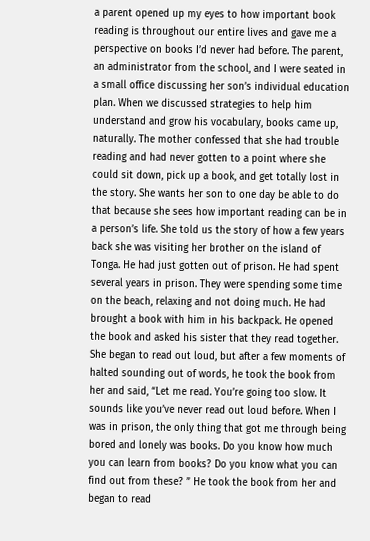a parent opened up my eyes to how important book reading is throughout our entire lives and gave me a perspective on books I’d never had before. The parent, an administrator from the school, and I were seated in a small office discussing her son’s individual education plan. When we discussed strategies to help him understand and grow his vocabulary, books came up, naturally. The mother confessed that she had trouble reading and had never gotten to a point where she could sit down, pick up a book, and get totally lost in the story. She wants her son to one day be able to do that because she sees how important reading can be in a person’s life. She told us the story of how a few years back she was visiting her brother on the island of Tonga. He had just gotten out of prison. He had spent several years in prison. They were spending some time on the beach, relaxing and not doing much. He had brought a book with him in his backpack. He opened the book and asked his sister that they read together. She began to read out loud, but after a few moments of halted sounding out of words, he took the book from her and said, “Let me read. You’re going too slow. It sounds like you’ve never read out loud before. When I was in prison, the only thing that got me through being bored and lonely was books. Do you know how much you can learn from books? Do you know what you can find out from these? ” He took the book from her and began to read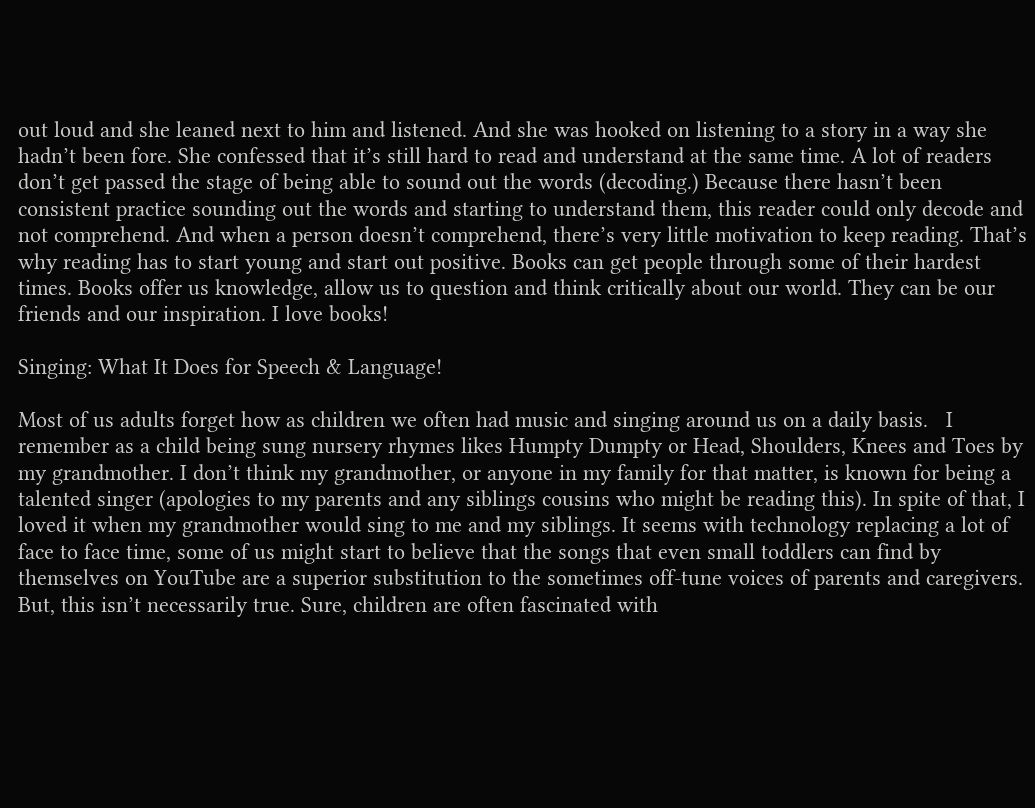out loud and she leaned next to him and listened. And she was hooked on listening to a story in a way she hadn’t been fore. She confessed that it’s still hard to read and understand at the same time. A lot of readers don’t get passed the stage of being able to sound out the words (decoding.) Because there hasn’t been consistent practice sounding out the words and starting to understand them, this reader could only decode and not comprehend. And when a person doesn’t comprehend, there’s very little motivation to keep reading. That’s why reading has to start young and start out positive. Books can get people through some of their hardest times. Books offer us knowledge, allow us to question and think critically about our world. They can be our friends and our inspiration. I love books!

Singing: What It Does for Speech & Language!

Most of us adults forget how as children we often had music and singing around us on a daily basis.   I remember as a child being sung nursery rhymes likes Humpty Dumpty or Head, Shoulders, Knees and Toes by my grandmother. I don’t think my grandmother, or anyone in my family for that matter, is known for being a talented singer (apologies to my parents and any siblings cousins who might be reading this). In spite of that, I loved it when my grandmother would sing to me and my siblings. It seems with technology replacing a lot of face to face time, some of us might start to believe that the songs that even small toddlers can find by themselves on YouTube are a superior substitution to the sometimes off-tune voices of parents and caregivers. But, this isn’t necessarily true. Sure, children are often fascinated with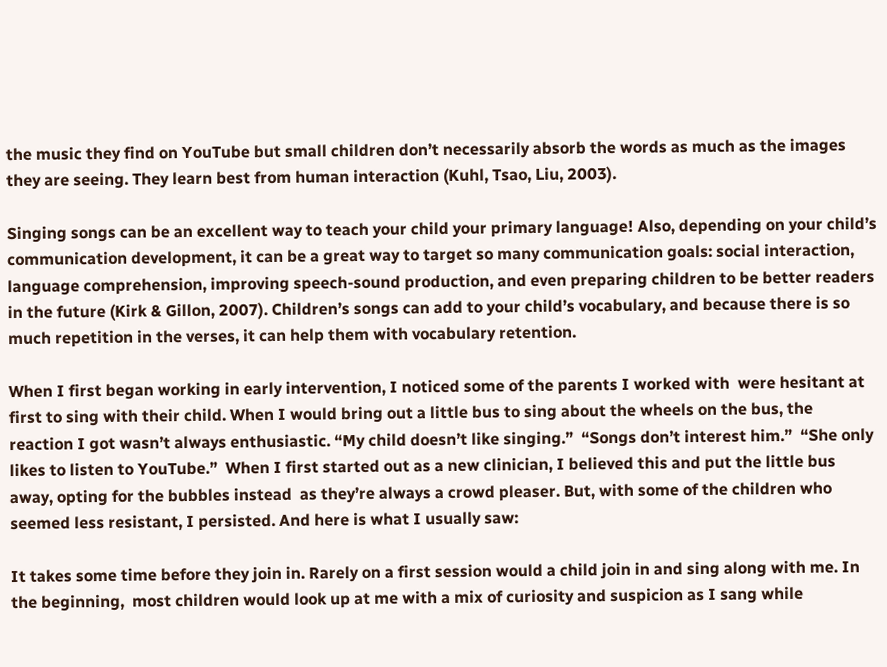the music they find on YouTube but small children don’t necessarily absorb the words as much as the images they are seeing. They learn best from human interaction (Kuhl, Tsao, Liu, 2003).

Singing songs can be an excellent way to teach your child your primary language! Also, depending on your child’s communication development, it can be a great way to target so many communication goals: social interaction, language comprehension, improving speech-sound production, and even preparing children to be better readers in the future (Kirk & Gillon, 2007). Children’s songs can add to your child’s vocabulary, and because there is so much repetition in the verses, it can help them with vocabulary retention.

When I first began working in early intervention, I noticed some of the parents I worked with  were hesitant at first to sing with their child. When I would bring out a little bus to sing about the wheels on the bus, the reaction I got wasn’t always enthusiastic. “My child doesn’t like singing.”  “Songs don’t interest him.”  “She only likes to listen to YouTube.”  When I first started out as a new clinician, I believed this and put the little bus away, opting for the bubbles instead  as they’re always a crowd pleaser. But, with some of the children who seemed less resistant, I persisted. And here is what I usually saw:

It takes some time before they join in. Rarely on a first session would a child join in and sing along with me. In the beginning,  most children would look up at me with a mix of curiosity and suspicion as I sang while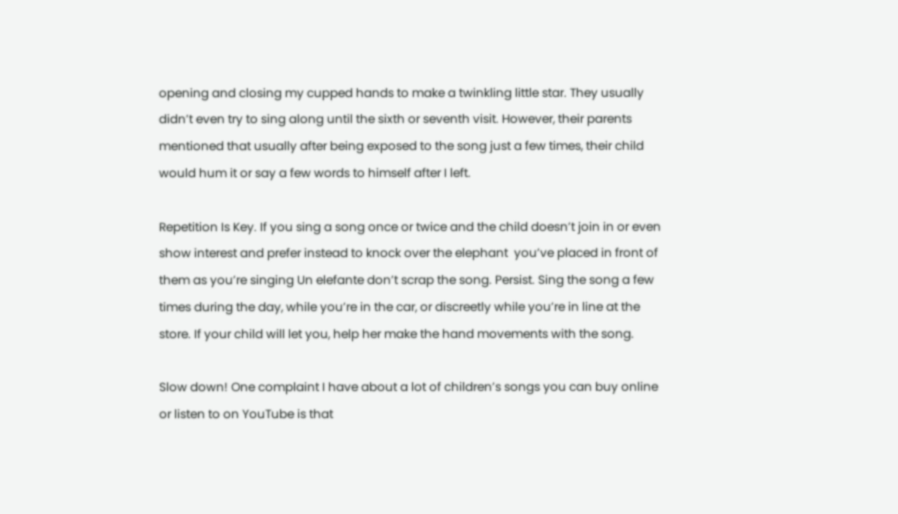opening and closing my cupped hands to make a twinkling little star. They usually didn’t even try to sing along until the sixth or seventh visit. However, their parents mentioned that usually after being exposed to the song just a few times, their child would hum it or say a few words to himself after I left.

Repetition Is Key. If you sing a song once or twice and the child doesn’t join in or even show interest and prefer instead to knock over the elephant  you’ve placed in front of them as you’re singing Un elefante don’t scrap the song. Persist. Sing the song a few times during the day, while you’re in the car, or discreetly while you’re in line at the store. If your child will let you, help her make the hand movements with the song.

Slow down! One complaint I have about a lot of children’s songs you can buy online or listen to on YouTube is that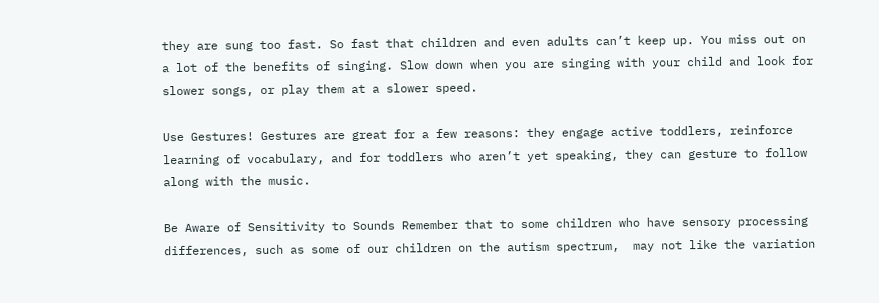they are sung too fast. So fast that children and even adults can’t keep up. You miss out on a lot of the benefits of singing. Slow down when you are singing with your child and look for slower songs, or play them at a slower speed.

Use Gestures! Gestures are great for a few reasons: they engage active toddlers, reinforce learning of vocabulary, and for toddlers who aren’t yet speaking, they can gesture to follow along with the music.

Be Aware of Sensitivity to Sounds Remember that to some children who have sensory processing differences, such as some of our children on the autism spectrum,  may not like the variation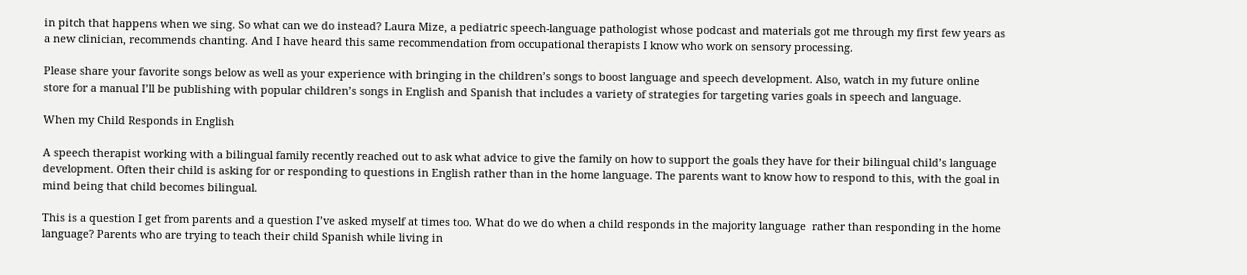in pitch that happens when we sing. So what can we do instead? Laura Mize, a pediatric speech-language pathologist whose podcast and materials got me through my first few years as a new clinician, recommends chanting. And I have heard this same recommendation from occupational therapists I know who work on sensory processing.

Please share your favorite songs below as well as your experience with bringing in the children’s songs to boost language and speech development. Also, watch in my future online store for a manual I’ll be publishing with popular children’s songs in English and Spanish that includes a variety of strategies for targeting varies goals in speech and language.

When my Child Responds in English

A speech therapist working with a bilingual family recently reached out to ask what advice to give the family on how to support the goals they have for their bilingual child’s language development. Often their child is asking for or responding to questions in English rather than in the home language. The parents want to know how to respond to this, with the goal in mind being that child becomes bilingual.

This is a question I get from parents and a question I’ve asked myself at times too. What do we do when a child responds in the majority language  rather than responding in the home language? Parents who are trying to teach their child Spanish while living in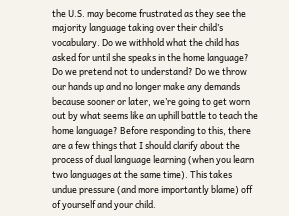the U.S. may become frustrated as they see the majority language taking over their child’s vocabulary. Do we withhold what the child has asked for until she speaks in the home language? Do we pretend not to understand? Do we throw our hands up and no longer make any demands because sooner or later, we’re going to get worn out by what seems like an uphill battle to teach the home language? Before responding to this, there are a few things that I should clarify about the process of dual language learning (when you learn two languages at the same time). This takes undue pressure (and more importantly blame) off of yourself and your child.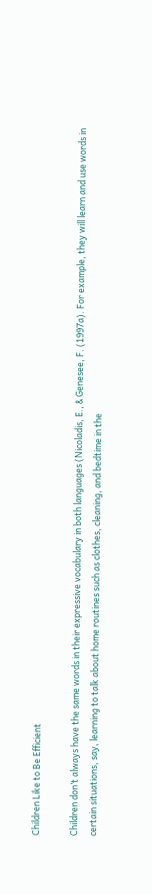Children Like to Be Efficient

Children don’t always have the same words in their expressive vocabulary in both languages (Nicoladis, E., & Genesee, F. (1997a). For example, they will learn and use words in certain situations, say, learning to talk about home routines such as clothes, cleaning, and bedtime in the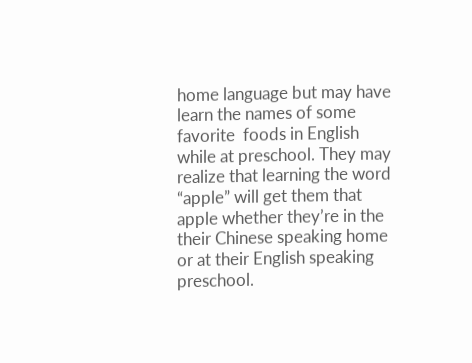home language but may have learn the names of some favorite  foods in English while at preschool. They may realize that learning the word “apple” will get them that apple whether they’re in the their Chinese speaking home or at their English speaking preschool.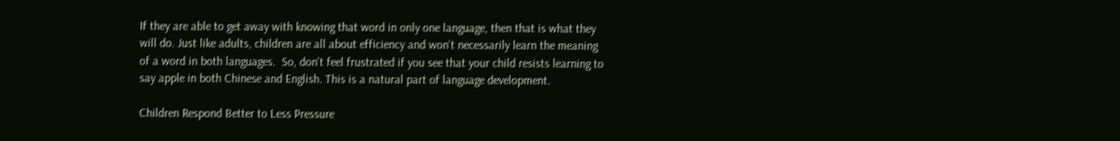If they are able to get away with knowing that word in only one language, then that is what they will do. Just like adults, children are all about efficiency and won’t necessarily learn the meaning of a word in both languages.  So, don’t feel frustrated if you see that your child resists learning to say apple in both Chinese and English. This is a natural part of language development.

Children Respond Better to Less Pressure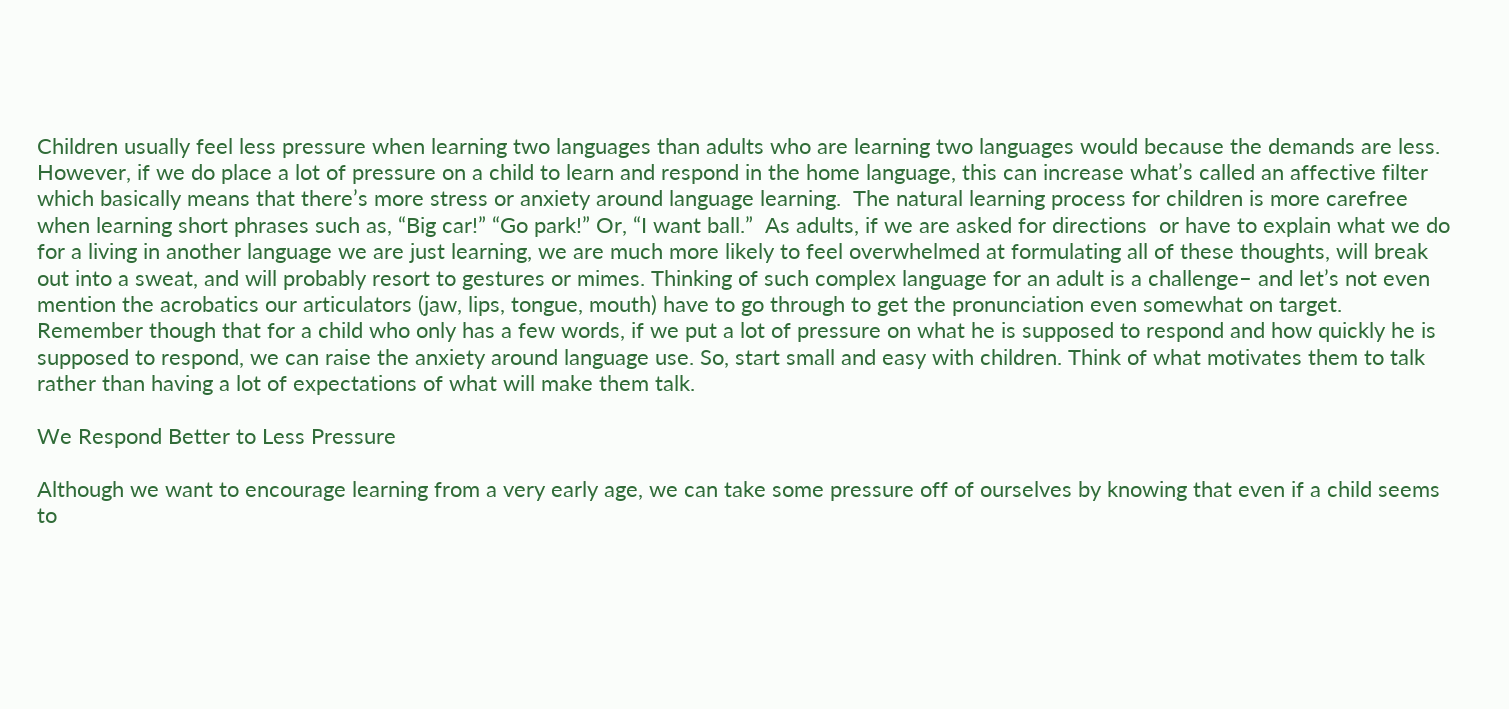Children usually feel less pressure when learning two languages than adults who are learning two languages would because the demands are less. However, if we do place a lot of pressure on a child to learn and respond in the home language, this can increase what’s called an affective filter which basically means that there’s more stress or anxiety around language learning.  The natural learning process for children is more carefree when learning short phrases such as, “Big car!” “Go park!” Or, “I want ball.”  As adults, if we are asked for directions  or have to explain what we do for a living in another language we are just learning, we are much more likely to feel overwhelmed at formulating all of these thoughts, will break out into a sweat, and will probably resort to gestures or mimes. Thinking of such complex language for an adult is a challenge– and let’s not even mention the acrobatics our articulators (jaw, lips, tongue, mouth) have to go through to get the pronunciation even somewhat on target. Remember though that for a child who only has a few words, if we put a lot of pressure on what he is supposed to respond and how quickly he is supposed to respond, we can raise the anxiety around language use. So, start small and easy with children. Think of what motivates them to talk rather than having a lot of expectations of what will make them talk.

We Respond Better to Less Pressure

Although we want to encourage learning from a very early age, we can take some pressure off of ourselves by knowing that even if a child seems to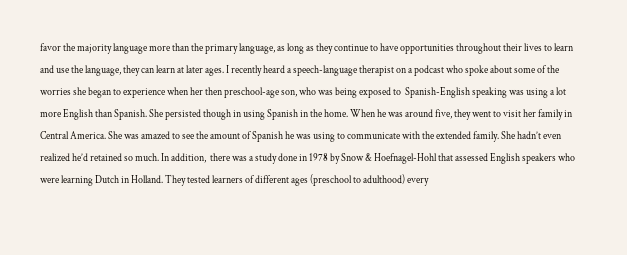favor the majority language more than the primary language, as long as they continue to have opportunities throughout their lives to learn and use the language, they can learn at later ages. I recently heard a speech-language therapist on a podcast who spoke about some of the worries she began to experience when her then preschool-age son, who was being exposed to  Spanish-English speaking was using a lot more English than Spanish. She persisted though in using Spanish in the home. When he was around five, they went to visit her family in Central America. She was amazed to see the amount of Spanish he was using to communicate with the extended family. She hadn’t even realized he’d retained so much. In addition,  there was a study done in 1978 by Snow & Hoefnagel-Hohl that assessed English speakers who were learning Dutch in Holland. They tested learners of different ages (preschool to adulthood) every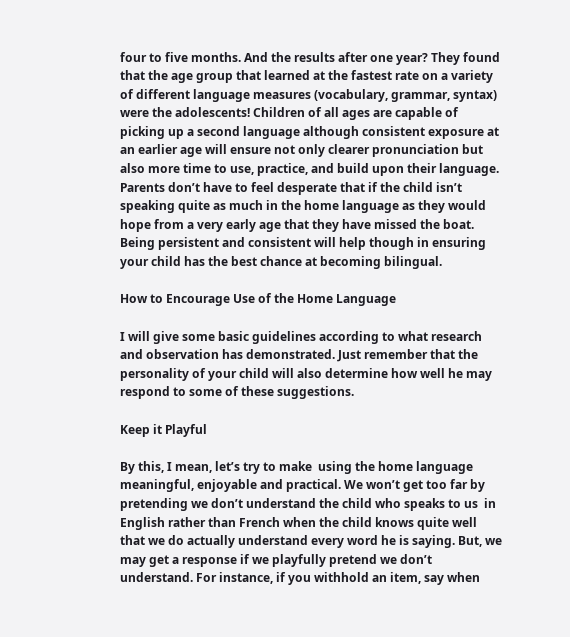four to five months. And the results after one year? They found that the age group that learned at the fastest rate on a variety of different language measures (vocabulary, grammar, syntax) were the adolescents! Children of all ages are capable of picking up a second language although consistent exposure at an earlier age will ensure not only clearer pronunciation but also more time to use, practice, and build upon their language.  Parents don’t have to feel desperate that if the child isn’t speaking quite as much in the home language as they would hope from a very early age that they have missed the boat. Being persistent and consistent will help though in ensuring your child has the best chance at becoming bilingual.

How to Encourage Use of the Home Language

I will give some basic guidelines according to what research and observation has demonstrated. Just remember that the personality of your child will also determine how well he may respond to some of these suggestions.

Keep it Playful

By this, I mean, let’s try to make  using the home language meaningful, enjoyable and practical. We won’t get too far by pretending we don’t understand the child who speaks to us  in English rather than French when the child knows quite well that we do actually understand every word he is saying. But, we may get a response if we playfully pretend we don’t understand. For instance, if you withhold an item, say when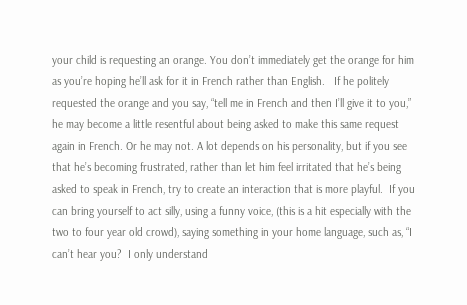your child is requesting an orange. You don’t immediately get the orange for him as you’re hoping he’ll ask for it in French rather than English.   If he politely requested the orange and you say, “tell me in French and then I’ll give it to you,”  he may become a little resentful about being asked to make this same request again in French. Or he may not. A lot depends on his personality, but if you see that he’s becoming frustrated, rather than let him feel irritated that he’s being asked to speak in French, try to create an interaction that is more playful.  If you can bring yourself to act silly, using a funny voice, (this is a hit especially with the two to four year old crowd), saying something in your home language, such as, “I can’t hear you?  I only understand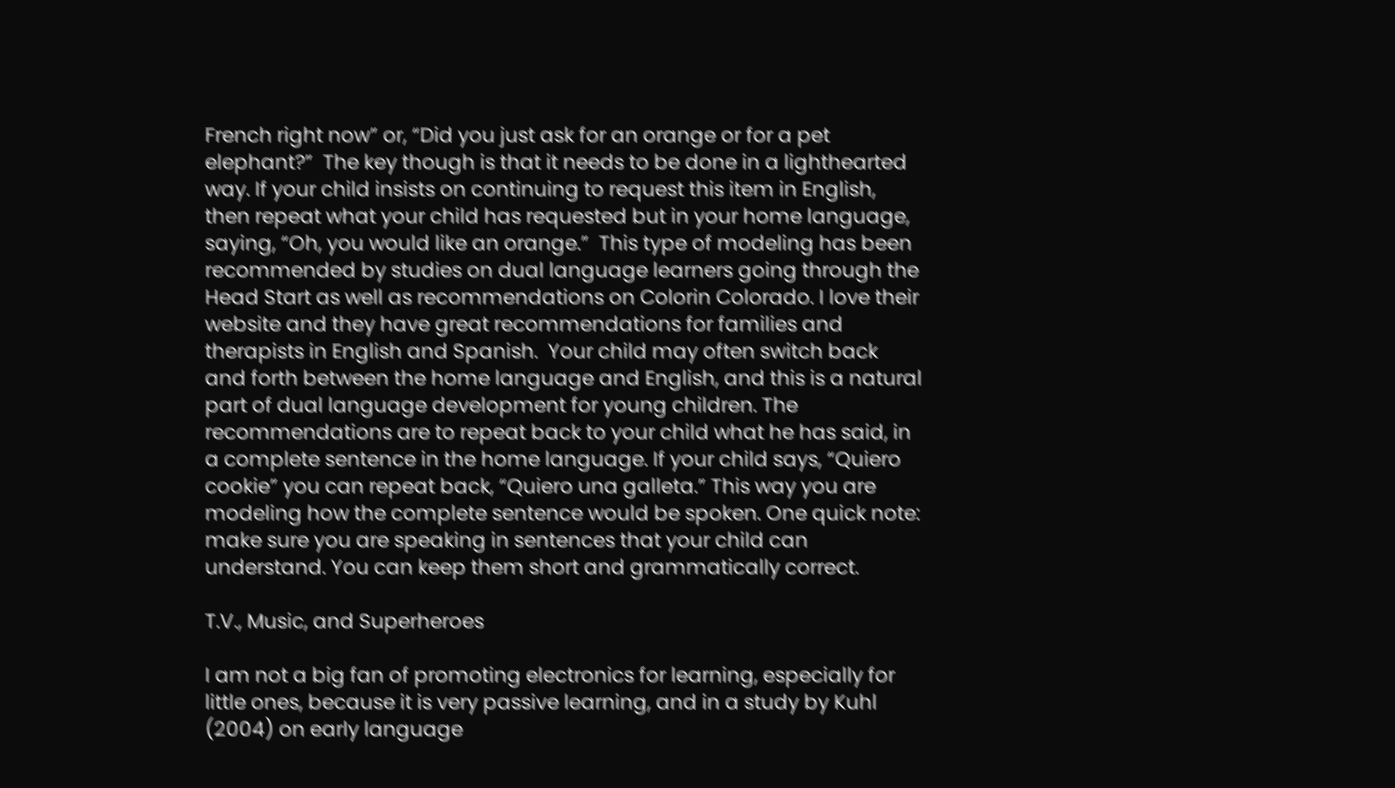French right now” or, “Did you just ask for an orange or for a pet elephant?”  The key though is that it needs to be done in a lighthearted way. If your child insists on continuing to request this item in English, then repeat what your child has requested but in your home language, saying, “Oh, you would like an orange.”  This type of modeling has been recommended by studies on dual language learners going through the Head Start as well as recommendations on Colorin Colorado. I love their website and they have great recommendations for families and therapists in English and Spanish.  Your child may often switch back and forth between the home language and English, and this is a natural part of dual language development for young children. The recommendations are to repeat back to your child what he has said, in a complete sentence in the home language. If your child says, “Quiero cookie” you can repeat back, “Quiero una galleta.” This way you are modeling how the complete sentence would be spoken. One quick note: make sure you are speaking in sentences that your child can understand. You can keep them short and grammatically correct.

T.V., Music, and Superheroes

I am not a big fan of promoting electronics for learning, especially for little ones, because it is very passive learning, and in a study by Kuhl (2004) on early language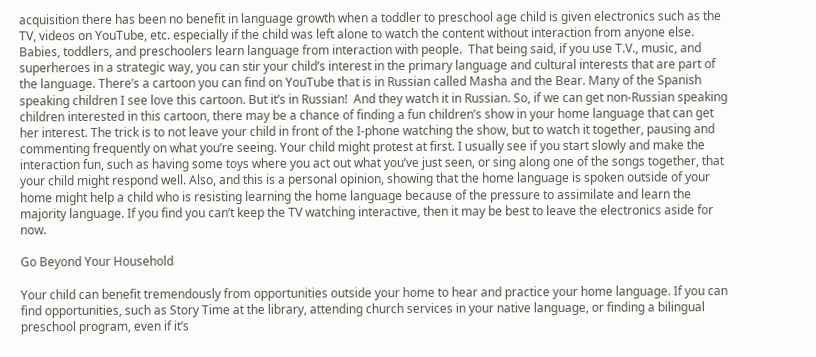acquisition there has been no benefit in language growth when a toddler to preschool age child is given electronics such as the TV, videos on YouTube, etc. especially if the child was left alone to watch the content without interaction from anyone else. Babies, toddlers, and preschoolers learn language from interaction with people.  That being said, if you use T.V., music, and superheroes in a strategic way, you can stir your child’s interest in the primary language and cultural interests that are part of the language. There’s a cartoon you can find on YouTube that is in Russian called Masha and the Bear. Many of the Spanish speaking children I see love this cartoon. But it’s in Russian!  And they watch it in Russian. So, if we can get non-Russian speaking children interested in this cartoon, there may be a chance of finding a fun children’s show in your home language that can get her interest. The trick is to not leave your child in front of the I-phone watching the show, but to watch it together, pausing and commenting frequently on what you’re seeing. Your child might protest at first. I usually see if you start slowly and make the interaction fun, such as having some toys where you act out what you’ve just seen, or sing along one of the songs together, that your child might respond well. Also, and this is a personal opinion, showing that the home language is spoken outside of your home might help a child who is resisting learning the home language because of the pressure to assimilate and learn the majority language. If you find you can’t keep the TV watching interactive, then it may be best to leave the electronics aside for now.

Go Beyond Your Household

Your child can benefit tremendously from opportunities outside your home to hear and practice your home language. If you can find opportunities, such as Story Time at the library, attending church services in your native language, or finding a bilingual preschool program, even if it’s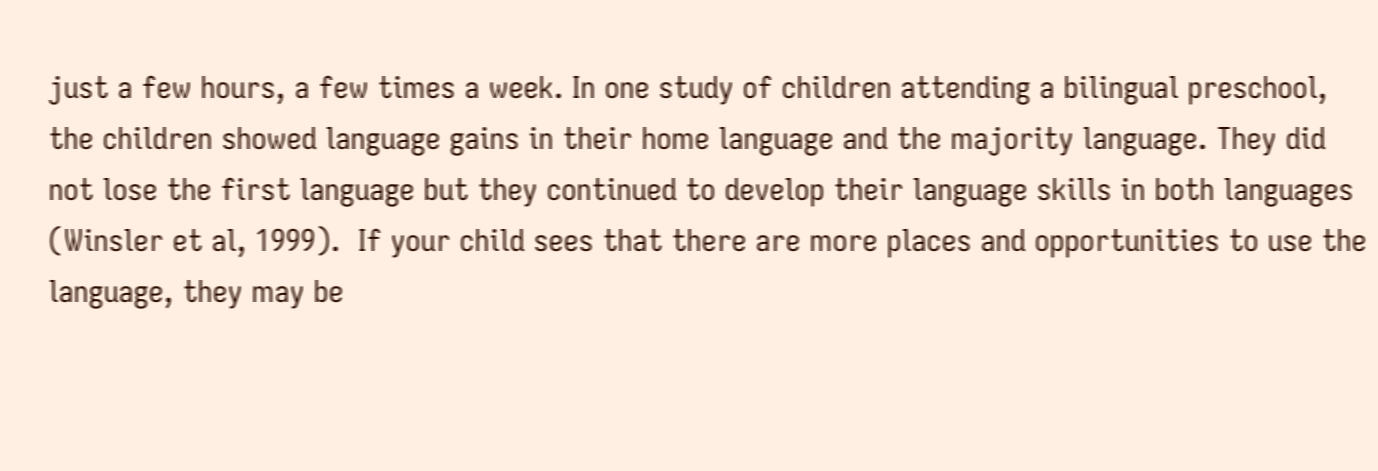just a few hours, a few times a week. In one study of children attending a bilingual preschool, the children showed language gains in their home language and the majority language. They did not lose the first language but they continued to develop their language skills in both languages (Winsler et al, 1999).  If your child sees that there are more places and opportunities to use the language, they may be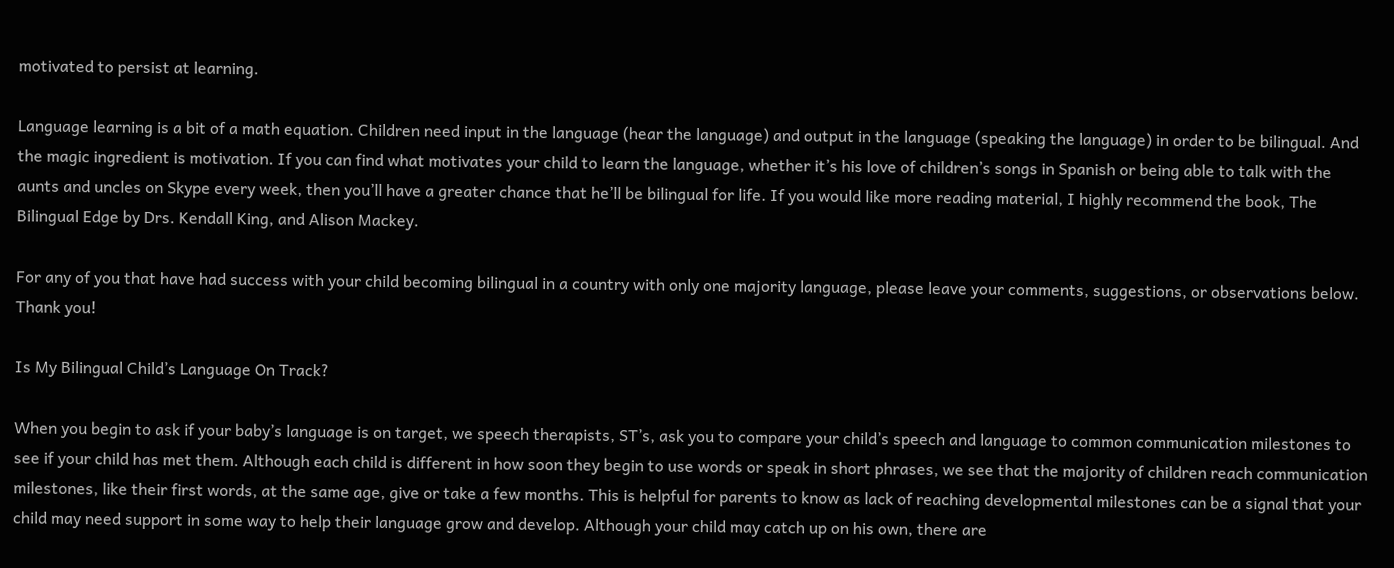motivated to persist at learning.

Language learning is a bit of a math equation. Children need input in the language (hear the language) and output in the language (speaking the language) in order to be bilingual. And the magic ingredient is motivation. If you can find what motivates your child to learn the language, whether it’s his love of children’s songs in Spanish or being able to talk with the aunts and uncles on Skype every week, then you’ll have a greater chance that he’ll be bilingual for life. If you would like more reading material, I highly recommend the book, The Bilingual Edge by Drs. Kendall King, and Alison Mackey.

For any of you that have had success with your child becoming bilingual in a country with only one majority language, please leave your comments, suggestions, or observations below. Thank you!

Is My Bilingual Child’s Language On Track?

When you begin to ask if your baby’s language is on target, we speech therapists, ST’s, ask you to compare your child’s speech and language to common communication milestones to see if your child has met them. Although each child is different in how soon they begin to use words or speak in short phrases, we see that the majority of children reach communication milestones, like their first words, at the same age, give or take a few months. This is helpful for parents to know as lack of reaching developmental milestones can be a signal that your child may need support in some way to help their language grow and develop. Although your child may catch up on his own, there are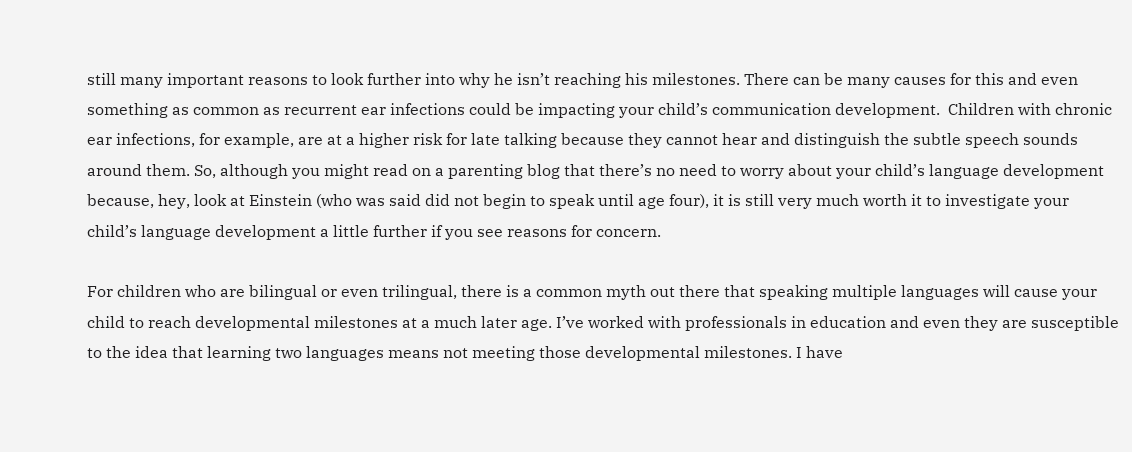still many important reasons to look further into why he isn’t reaching his milestones. There can be many causes for this and even something as common as recurrent ear infections could be impacting your child’s communication development.  Children with chronic ear infections, for example, are at a higher risk for late talking because they cannot hear and distinguish the subtle speech sounds around them. So, although you might read on a parenting blog that there’s no need to worry about your child’s language development because, hey, look at Einstein (who was said did not begin to speak until age four), it is still very much worth it to investigate your child’s language development a little further if you see reasons for concern.

For children who are bilingual or even trilingual, there is a common myth out there that speaking multiple languages will cause your child to reach developmental milestones at a much later age. I’ve worked with professionals in education and even they are susceptible to the idea that learning two languages means not meeting those developmental milestones. I have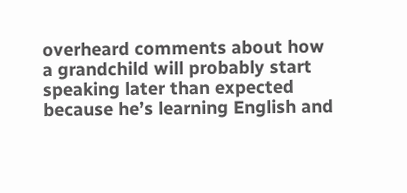overheard comments about how a grandchild will probably start speaking later than expected because he’s learning English and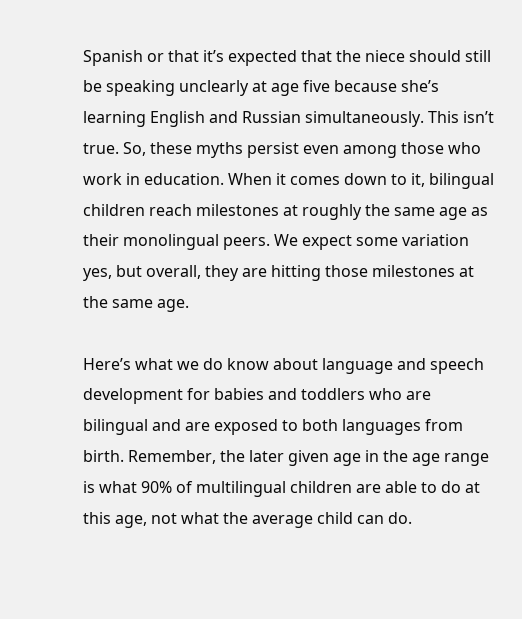Spanish or that it’s expected that the niece should still be speaking unclearly at age five because she’s learning English and Russian simultaneously. This isn’t true. So, these myths persist even among those who work in education. When it comes down to it, bilingual children reach milestones at roughly the same age as their monolingual peers. We expect some variation yes, but overall, they are hitting those milestones at the same age.

Here’s what we do know about language and speech development for babies and toddlers who are bilingual and are exposed to both languages from birth. Remember, the later given age in the age range is what 90% of multilingual children are able to do at this age, not what the average child can do.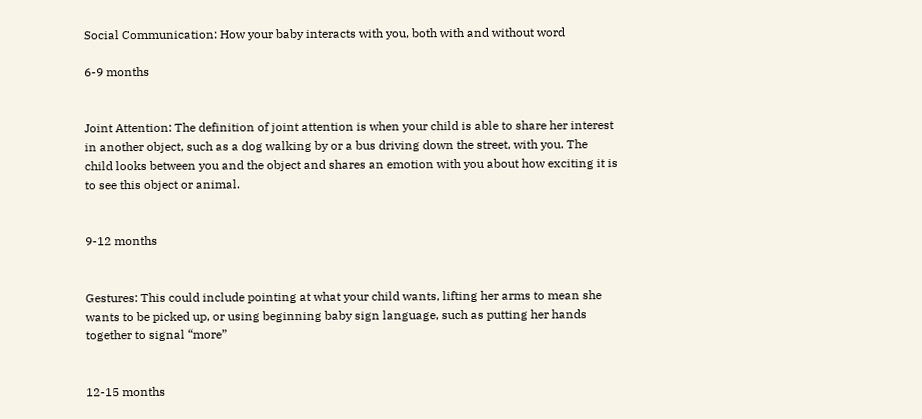Social Communication: How your baby interacts with you, both with and without word

6-9 months


Joint Attention: The definition of joint attention is when your child is able to share her interest in another object, such as a dog walking by or a bus driving down the street, with you. The child looks between you and the object and shares an emotion with you about how exciting it is to see this object or animal.


9-12 months


Gestures: This could include pointing at what your child wants, lifting her arms to mean she wants to be picked up, or using beginning baby sign language, such as putting her hands together to signal “more”


12-15 months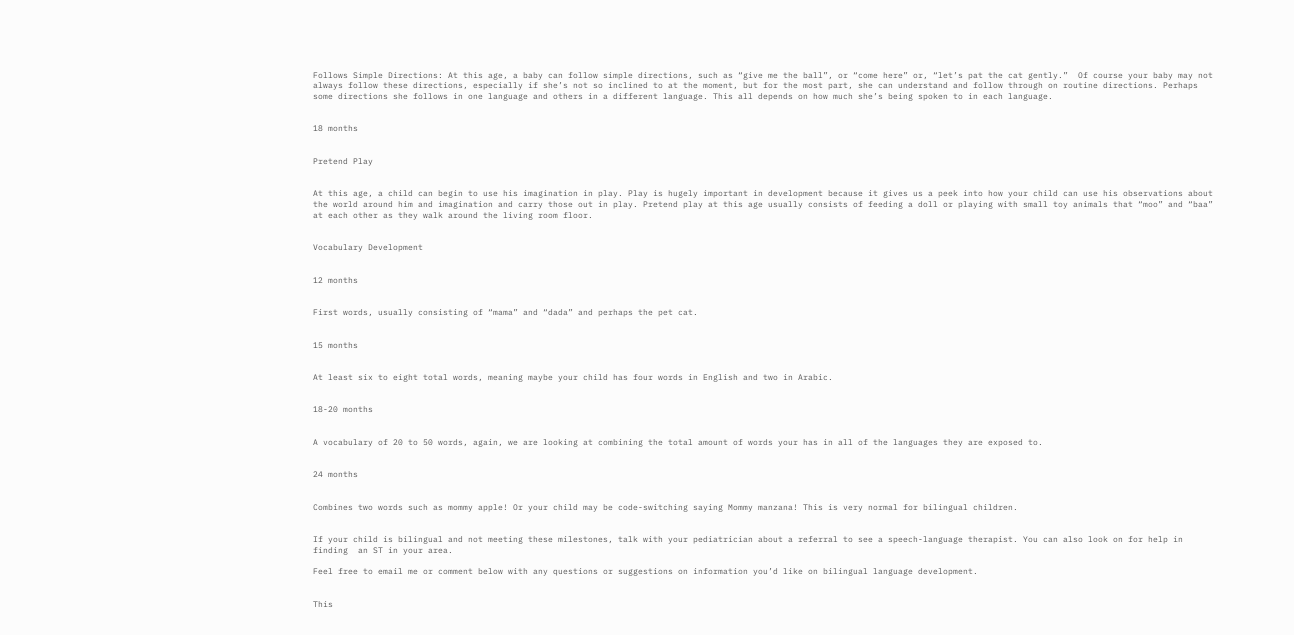Follows Simple Directions: At this age, a baby can follow simple directions, such as “give me the ball”, or “come here” or, “let’s pat the cat gently.”  Of course your baby may not always follow these directions, especially if she’s not so inclined to at the moment, but for the most part, she can understand and follow through on routine directions. Perhaps some directions she follows in one language and others in a different language. This all depends on how much she’s being spoken to in each language.


18 months


Pretend Play


At this age, a child can begin to use his imagination in play. Play is hugely important in development because it gives us a peek into how your child can use his observations about the world around him and imagination and carry those out in play. Pretend play at this age usually consists of feeding a doll or playing with small toy animals that “moo” and “baa” at each other as they walk around the living room floor.


Vocabulary Development


12 months


First words, usually consisting of “mama” and “dada” and perhaps the pet cat.


15 months


At least six to eight total words, meaning maybe your child has four words in English and two in Arabic.


18-20 months


A vocabulary of 20 to 50 words, again, we are looking at combining the total amount of words your has in all of the languages they are exposed to.


24 months


Combines two words such as mommy apple! Or your child may be code-switching saying Mommy manzana! This is very normal for bilingual children.


If your child is bilingual and not meeting these milestones, talk with your pediatrician about a referral to see a speech-language therapist. You can also look on for help in finding  an ST in your area.

Feel free to email me or comment below with any questions or suggestions on information you’d like on bilingual language development.


This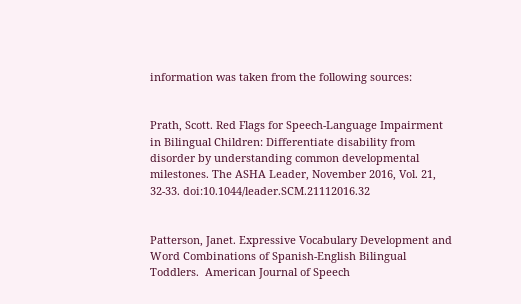information was taken from the following sources:


Prath, Scott. Red Flags for Speech-Language Impairment in Bilingual Children: Differentiate disability from disorder by understanding common developmental milestones. The ASHA Leader, November 2016, Vol. 21, 32-33. doi:10.1044/leader.SCM.21112016.32


Patterson, Janet. Expressive Vocabulary Development and Word Combinations of Spanish-English Bilingual Toddlers.  American Journal of Speech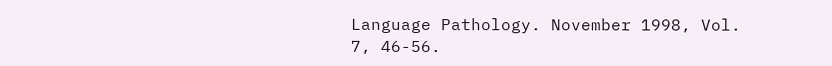Language Pathology. November 1998, Vol. 7, 46-56.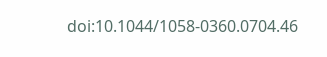doi:10.1044/1058-0360.0704.46